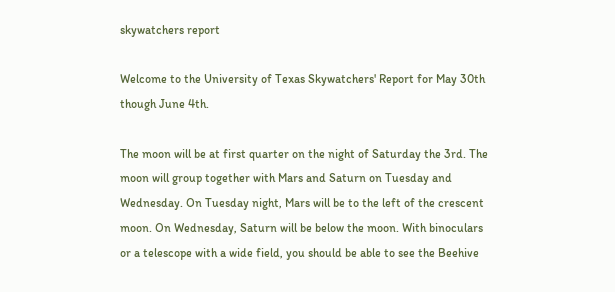skywatchers report

Welcome to the University of Texas Skywatchers' Report for May 30th though June 4th.

The moon will be at first quarter on the night of Saturday the 3rd. The moon will group together with Mars and Saturn on Tuesday and Wednesday. On Tuesday night, Mars will be to the left of the crescent moon. On Wednesday, Saturn will be below the moon. With binoculars or a telescope with a wide field, you should be able to see the Beehive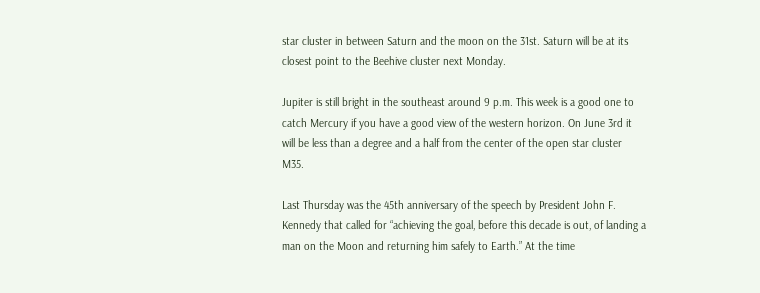star cluster in between Saturn and the moon on the 31st. Saturn will be at its closest point to the Beehive cluster next Monday.

Jupiter is still bright in the southeast around 9 p.m. This week is a good one to catch Mercury if you have a good view of the western horizon. On June 3rd it will be less than a degree and a half from the center of the open star cluster M35.

Last Thursday was the 45th anniversary of the speech by President John F. Kennedy that called for “achieving the goal, before this decade is out, of landing a man on the Moon and returning him safely to Earth.” At the time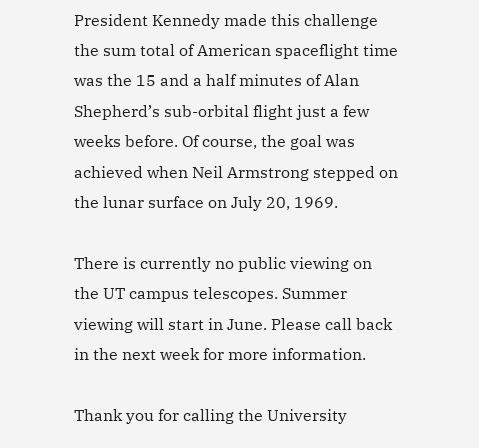President Kennedy made this challenge the sum total of American spaceflight time was the 15 and a half minutes of Alan Shepherd’s sub-orbital flight just a few weeks before. Of course, the goal was achieved when Neil Armstrong stepped on the lunar surface on July 20, 1969.

There is currently no public viewing on the UT campus telescopes. Summer viewing will start in June. Please call back in the next week for more information.

Thank you for calling the University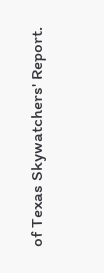of Texas Skywatchers' Report.